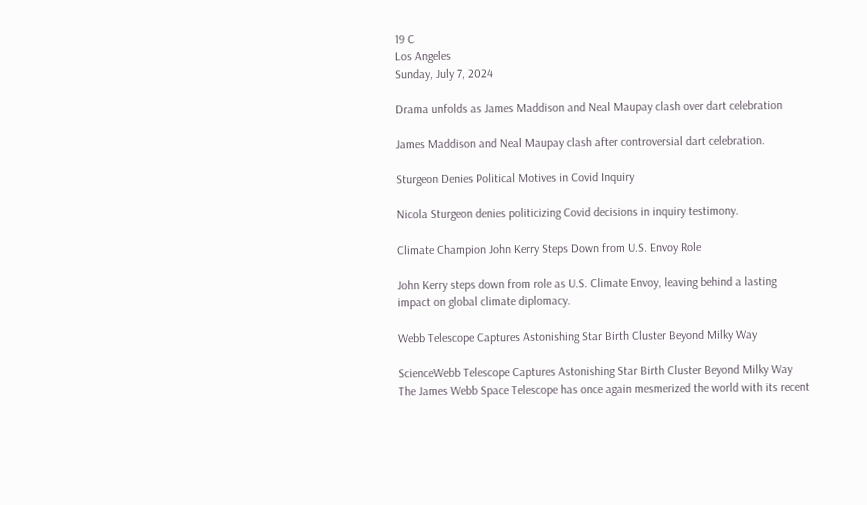19 C
Los Angeles
Sunday, July 7, 2024

Drama unfolds as James Maddison and Neal Maupay clash over dart celebration

James Maddison and Neal Maupay clash after controversial dart celebration.

Sturgeon Denies Political Motives in Covid Inquiry

Nicola Sturgeon denies politicizing Covid decisions in inquiry testimony.

Climate Champion John Kerry Steps Down from U.S. Envoy Role

John Kerry steps down from role as U.S. Climate Envoy, leaving behind a lasting impact on global climate diplomacy.

Webb Telescope Captures Astonishing Star Birth Cluster Beyond Milky Way

ScienceWebb Telescope Captures Astonishing Star Birth Cluster Beyond Milky Way
The James Webb Space Telescope has once again mesmerized the world with its recent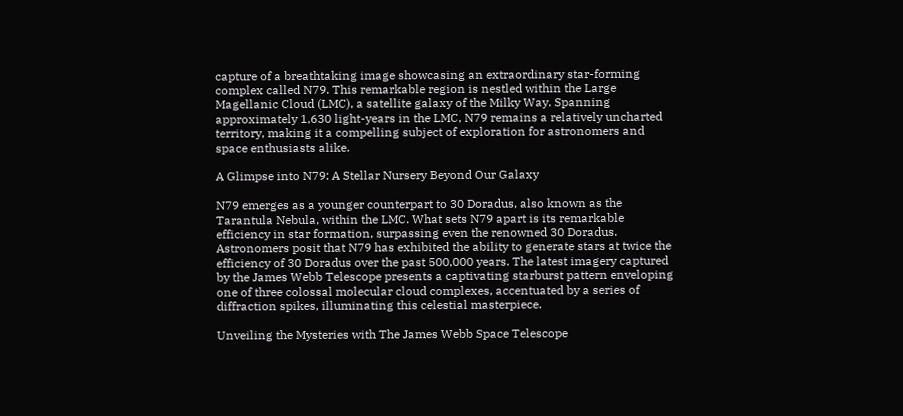capture of a breathtaking image showcasing an extraordinary star-forming complex called N79. This remarkable region is nestled within the Large Magellanic Cloud (LMC), a satellite galaxy of the Milky Way. Spanning approximately 1,630 light-years in the LMC, N79 remains a relatively uncharted territory, making it a compelling subject of exploration for astronomers and space enthusiasts alike.

A Glimpse into N79: A Stellar Nursery Beyond Our Galaxy

N79 emerges as a younger counterpart to 30 Doradus, also known as the Tarantula Nebula, within the LMC. What sets N79 apart is its remarkable efficiency in star formation, surpassing even the renowned 30 Doradus. Astronomers posit that N79 has exhibited the ability to generate stars at twice the efficiency of 30 Doradus over the past 500,000 years. The latest imagery captured by the James Webb Telescope presents a captivating starburst pattern enveloping one of three colossal molecular cloud complexes, accentuated by a series of diffraction spikes, illuminating this celestial masterpiece.

Unveiling the Mysteries with The James Webb Space Telescope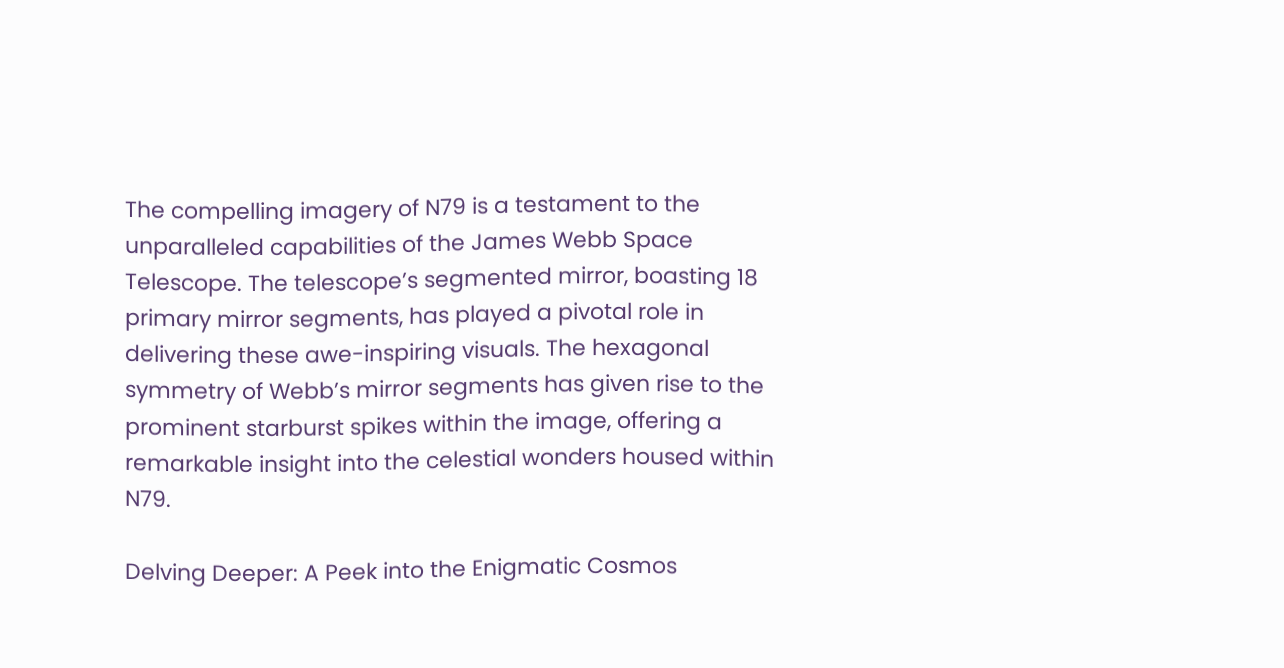The compelling imagery of N79 is a testament to the unparalleled capabilities of the James Webb Space Telescope. The telescope’s segmented mirror, boasting 18 primary mirror segments, has played a pivotal role in delivering these awe-inspiring visuals. The hexagonal symmetry of Webb’s mirror segments has given rise to the prominent starburst spikes within the image, offering a remarkable insight into the celestial wonders housed within N79.

Delving Deeper: A Peek into the Enigmatic Cosmos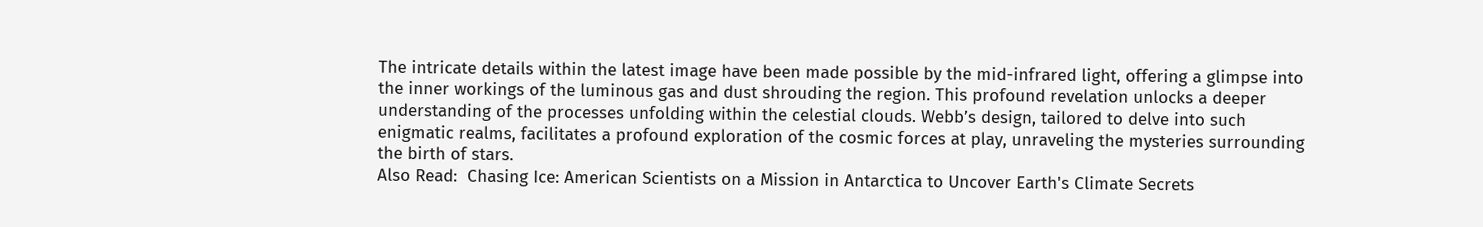The intricate details within the latest image have been made possible by the mid-infrared light, offering a glimpse into the inner workings of the luminous gas and dust shrouding the region. This profound revelation unlocks a deeper understanding of the processes unfolding within the celestial clouds. Webb’s design, tailored to delve into such enigmatic realms, facilitates a profound exploration of the cosmic forces at play, unraveling the mysteries surrounding the birth of stars.
Also Read:  Chasing Ice: American Scientists on a Mission in Antarctica to Uncover Earth's Climate Secrets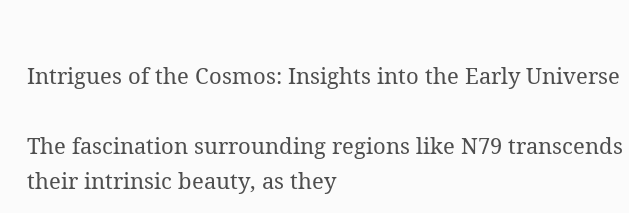Intrigues of the Cosmos: Insights into the Early Universe

The fascination surrounding regions like N79 transcends their intrinsic beauty, as they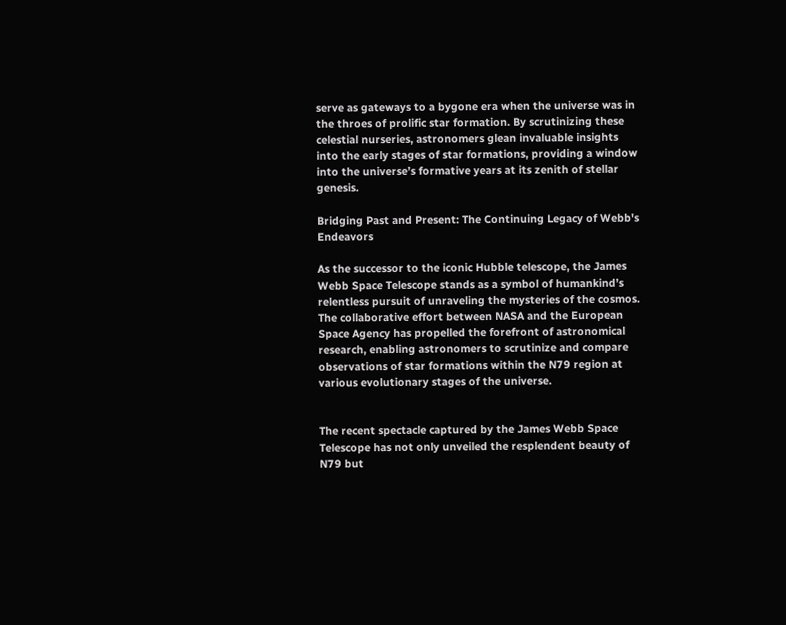serve as gateways to a bygone era when the universe was in the throes of prolific star formation. By scrutinizing these celestial nurseries, astronomers glean invaluable insights into the early stages of star formations, providing a window into the universe’s formative years at its zenith of stellar genesis.

Bridging Past and Present: The Continuing Legacy of Webb's Endeavors

As the successor to the iconic Hubble telescope, the James Webb Space Telescope stands as a symbol of humankind’s relentless pursuit of unraveling the mysteries of the cosmos. The collaborative effort between NASA and the European Space Agency has propelled the forefront of astronomical research, enabling astronomers to scrutinize and compare observations of star formations within the N79 region at various evolutionary stages of the universe.


The recent spectacle captured by the James Webb Space Telescope has not only unveiled the resplendent beauty of N79 but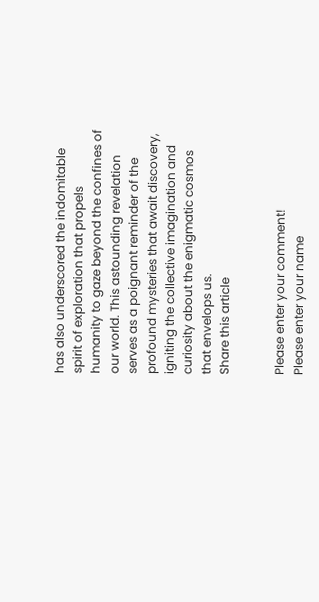has also underscored the indomitable spirit of exploration that propels humanity to gaze beyond the confines of our world. This astounding revelation serves as a poignant reminder of the profound mysteries that await discovery, igniting the collective imagination and curiosity about the enigmatic cosmos that envelops us.
Share this article


Please enter your comment!
Please enter your name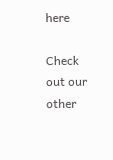here

Check out our other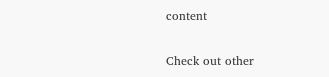content

Check out other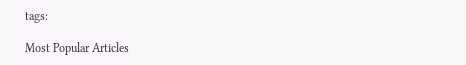tags:

Most Popular Articles